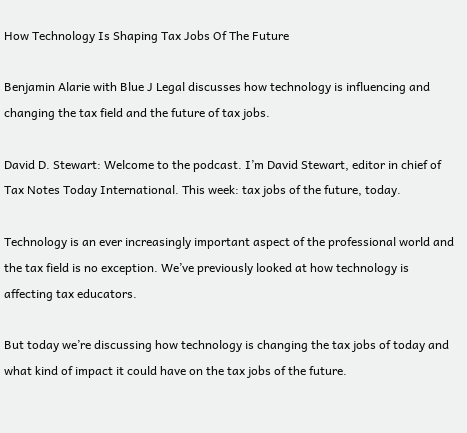How Technology Is Shaping Tax Jobs Of The Future

Benjamin Alarie with Blue J Legal discusses how technology is influencing and changing the tax field and the future of tax jobs.

David D. Stewart: Welcome to the podcast. I’m David Stewart, editor in chief of Tax Notes Today International. This week: tax jobs of the future, today.

Technology is an ever increasingly important aspect of the professional world and the tax field is no exception. We’ve previously looked at how technology is affecting tax educators.

But today we’re discussing how technology is changing the tax jobs of today and what kind of impact it could have on the tax jobs of the future.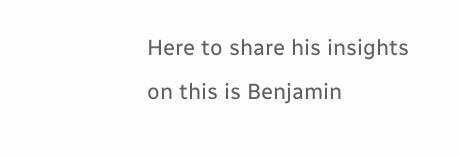Here to share his insights on this is Benjamin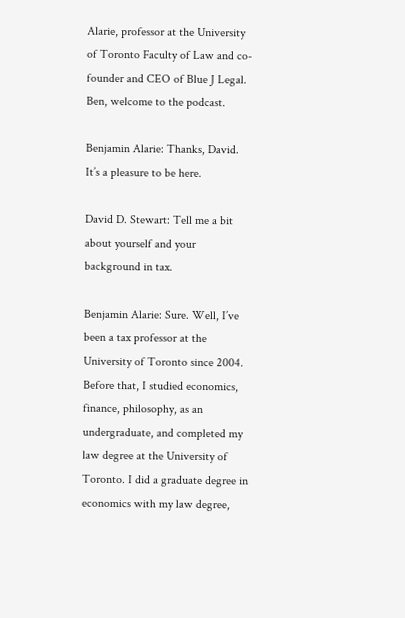Alarie, professor at the University of Toronto Faculty of Law and co-founder and CEO of Blue J Legal. Ben, welcome to the podcast.

Benjamin Alarie: Thanks, David. It’s a pleasure to be here.

David D. Stewart: Tell me a bit about yourself and your background in tax.

Benjamin Alarie: Sure. Well, I’ve been a tax professor at the University of Toronto since 2004. Before that, I studied economics, finance, philosophy, as an undergraduate, and completed my law degree at the University of Toronto. I did a graduate degree in economics with my law degree,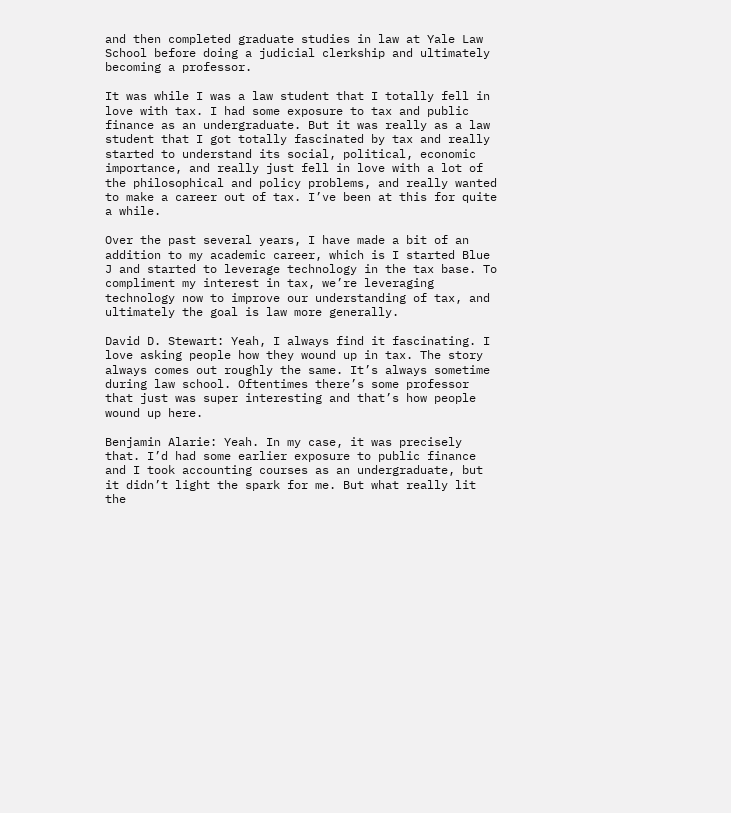and then completed graduate studies in law at Yale Law School before doing a judicial clerkship and ultimately becoming a professor.

It was while I was a law student that I totally fell in love with tax. I had some exposure to tax and public finance as an undergraduate. But it was really as a law student that I got totally fascinated by tax and really started to understand its social, political, economic importance, and really just fell in love with a lot of the philosophical and policy problems, and really wanted to make a career out of tax. I’ve been at this for quite a while.

Over the past several years, I have made a bit of an addition to my academic career, which is I started Blue J and started to leverage technology in the tax base. To compliment my interest in tax, we’re leveraging technology now to improve our understanding of tax, and ultimately the goal is law more generally.

David D. Stewart: Yeah, I always find it fascinating. I love asking people how they wound up in tax. The story always comes out roughly the same. It’s always sometime during law school. Oftentimes there’s some professor that just was super interesting and that’s how people wound up here.

Benjamin Alarie: Yeah. In my case, it was precisely that. I’d had some earlier exposure to public finance and I took accounting courses as an undergraduate, but it didn’t light the spark for me. But what really lit the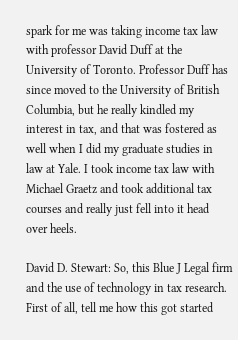spark for me was taking income tax law with professor David Duff at the University of Toronto. Professor Duff has since moved to the University of British Columbia, but he really kindled my interest in tax, and that was fostered as well when I did my graduate studies in law at Yale. I took income tax law with Michael Graetz and took additional tax courses and really just fell into it head over heels.

David D. Stewart: So, this Blue J Legal firm and the use of technology in tax research. First of all, tell me how this got started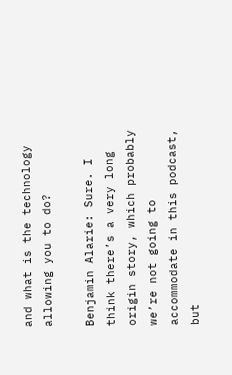and what is the technology allowing you to do?

Benjamin Alarie: Sure. I think there’s a very long origin story, which probably we’re not going to accommodate in this podcast, but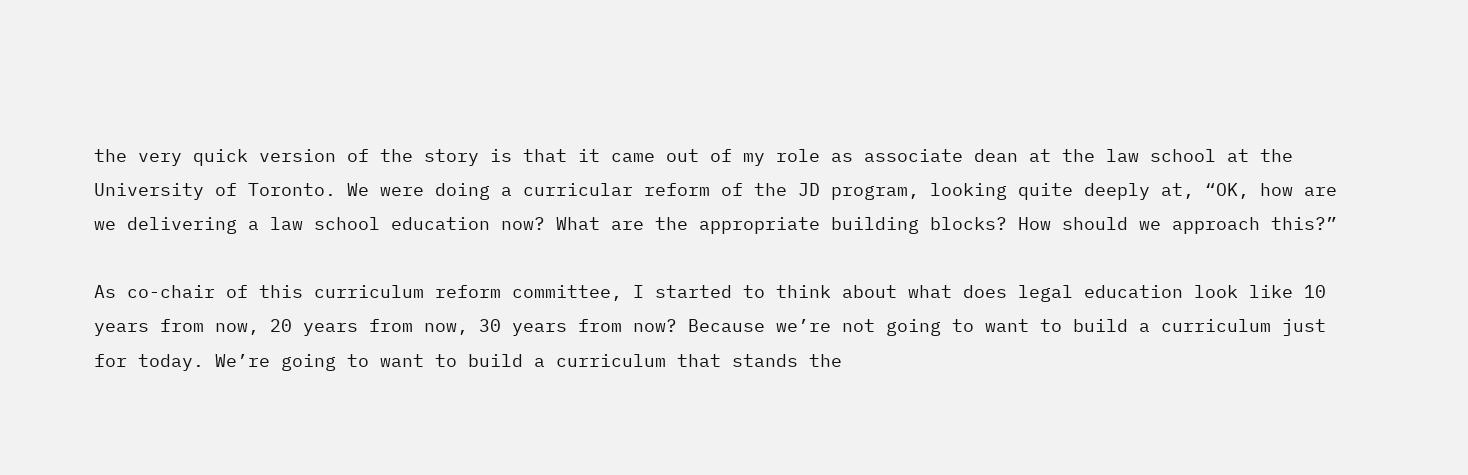the very quick version of the story is that it came out of my role as associate dean at the law school at the University of Toronto. We were doing a curricular reform of the JD program, looking quite deeply at, “OK, how are we delivering a law school education now? What are the appropriate building blocks? How should we approach this?”

As co-chair of this curriculum reform committee, I started to think about what does legal education look like 10 years from now, 20 years from now, 30 years from now? Because we’re not going to want to build a curriculum just for today. We’re going to want to build a curriculum that stands the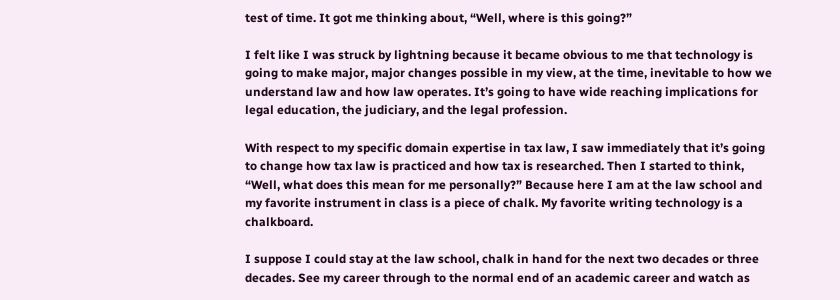test of time. It got me thinking about, “Well, where is this going?”

I felt like I was struck by lightning because it became obvious to me that technology is going to make major, major changes possible in my view, at the time, inevitable to how we understand law and how law operates. It’s going to have wide reaching implications for legal education, the judiciary, and the legal profession.

With respect to my specific domain expertise in tax law, I saw immediately that it’s going to change how tax law is practiced and how tax is researched. Then I started to think, “Well, what does this mean for me personally?” Because here I am at the law school and my favorite instrument in class is a piece of chalk. My favorite writing technology is a chalkboard.

I suppose I could stay at the law school, chalk in hand for the next two decades or three decades. See my career through to the normal end of an academic career and watch as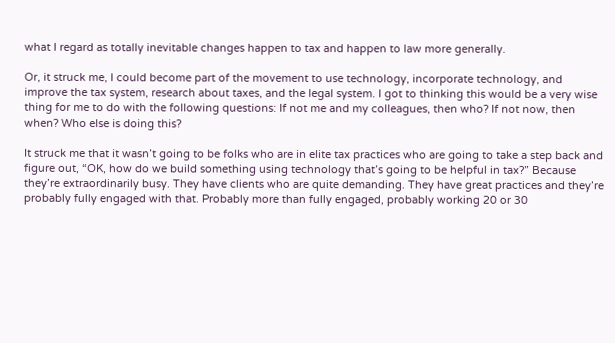what I regard as totally inevitable changes happen to tax and happen to law more generally.

Or, it struck me, I could become part of the movement to use technology, incorporate technology, and improve the tax system, research about taxes, and the legal system. I got to thinking this would be a very wise thing for me to do with the following questions: If not me and my colleagues, then who? If not now, then when? Who else is doing this?

It struck me that it wasn’t going to be folks who are in elite tax practices who are going to take a step back and figure out, “OK, how do we build something using technology that’s going to be helpful in tax?” Because they’re extraordinarily busy. They have clients who are quite demanding. They have great practices and they’re probably fully engaged with that. Probably more than fully engaged, probably working 20 or 30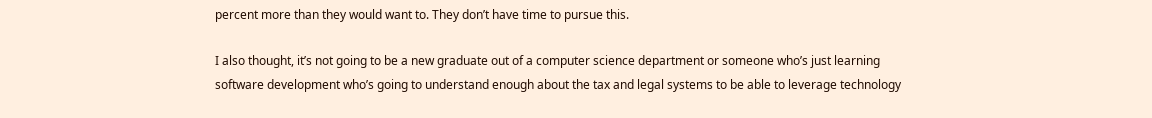percent more than they would want to. They don’t have time to pursue this.

I also thought, it’s not going to be a new graduate out of a computer science department or someone who’s just learning software development who’s going to understand enough about the tax and legal systems to be able to leverage technology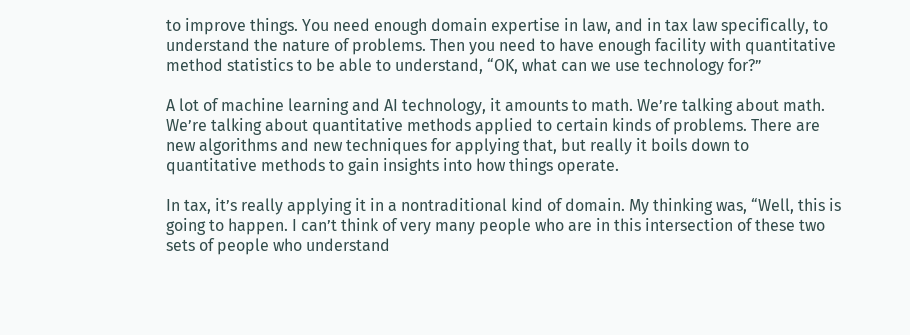to improve things. You need enough domain expertise in law, and in tax law specifically, to understand the nature of problems. Then you need to have enough facility with quantitative method statistics to be able to understand, “OK, what can we use technology for?”

A lot of machine learning and AI technology, it amounts to math. We’re talking about math. We’re talking about quantitative methods applied to certain kinds of problems. There are new algorithms and new techniques for applying that, but really it boils down to quantitative methods to gain insights into how things operate.

In tax, it’s really applying it in a nontraditional kind of domain. My thinking was, “Well, this is going to happen. I can’t think of very many people who are in this intersection of these two sets of people who understand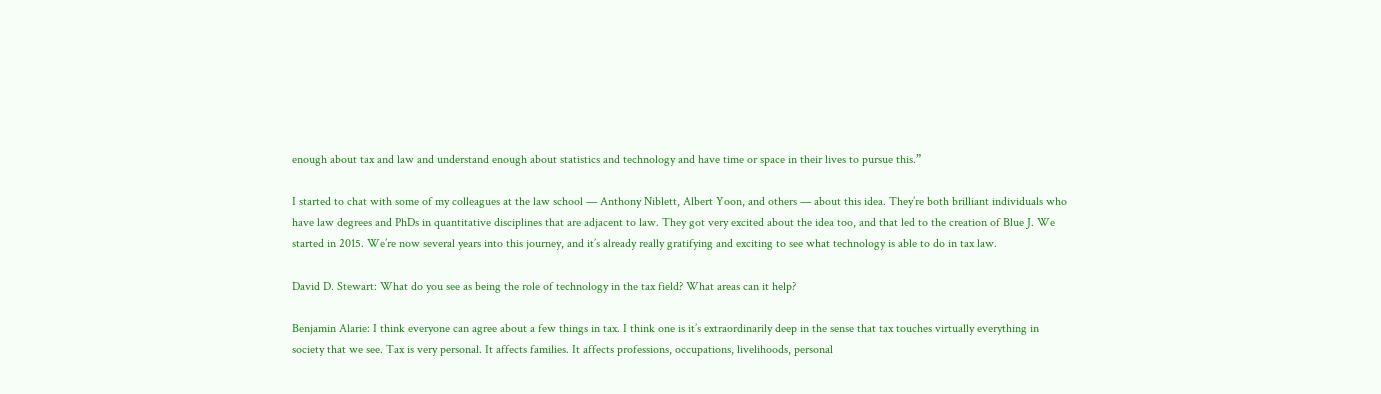enough about tax and law and understand enough about statistics and technology and have time or space in their lives to pursue this.”

I started to chat with some of my colleagues at the law school — Anthony Niblett, Albert Yoon, and others — about this idea. They’re both brilliant individuals who have law degrees and PhDs in quantitative disciplines that are adjacent to law. They got very excited about the idea too, and that led to the creation of Blue J. We started in 2015. We’re now several years into this journey, and it’s already really gratifying and exciting to see what technology is able to do in tax law.

David D. Stewart: What do you see as being the role of technology in the tax field? What areas can it help?

Benjamin Alarie: I think everyone can agree about a few things in tax. I think one is it’s extraordinarily deep in the sense that tax touches virtually everything in society that we see. Tax is very personal. It affects families. It affects professions, occupations, livelihoods, personal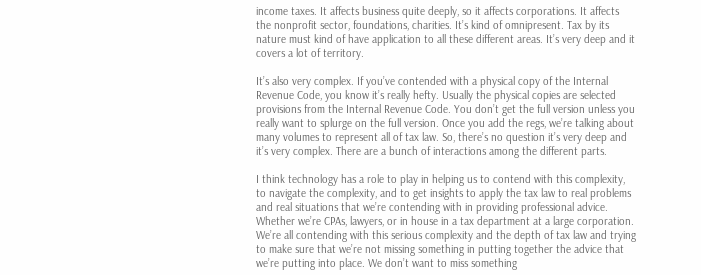income taxes. It affects business quite deeply, so it affects corporations. It affects the nonprofit sector, foundations, charities. It’s kind of omnipresent. Tax by its nature must kind of have application to all these different areas. It’s very deep and it covers a lot of territory.

It’s also very complex. If you’ve contended with a physical copy of the Internal Revenue Code, you know it’s really hefty. Usually the physical copies are selected provisions from the Internal Revenue Code. You don’t get the full version unless you really want to splurge on the full version. Once you add the regs, we’re talking about many volumes to represent all of tax law. So, there’s no question it’s very deep and it’s very complex. There are a bunch of interactions among the different parts.

I think technology has a role to play in helping us to contend with this complexity, to navigate the complexity, and to get insights to apply the tax law to real problems and real situations that we’re contending with in providing professional advice. Whether we’re CPAs, lawyers, or in house in a tax department at a large corporation. We’re all contending with this serious complexity and the depth of tax law and trying to make sure that we’re not missing something in putting together the advice that we’re putting into place. We don’t want to miss something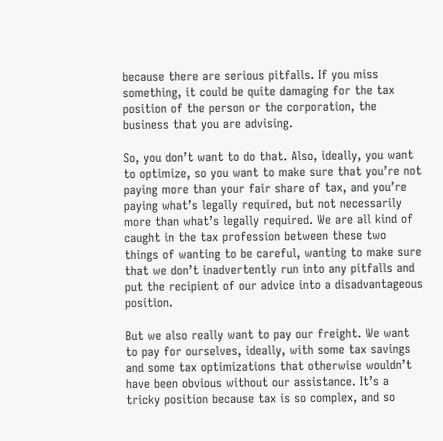because there are serious pitfalls. If you miss something, it could be quite damaging for the tax position of the person or the corporation, the business that you are advising.

So, you don’t want to do that. Also, ideally, you want to optimize, so you want to make sure that you’re not paying more than your fair share of tax, and you’re paying what’s legally required, but not necessarily more than what’s legally required. We are all kind of caught in the tax profession between these two things of wanting to be careful, wanting to make sure that we don’t inadvertently run into any pitfalls and put the recipient of our advice into a disadvantageous position.

But we also really want to pay our freight. We want to pay for ourselves, ideally, with some tax savings and some tax optimizations that otherwise wouldn’t have been obvious without our assistance. It’s a tricky position because tax is so complex, and so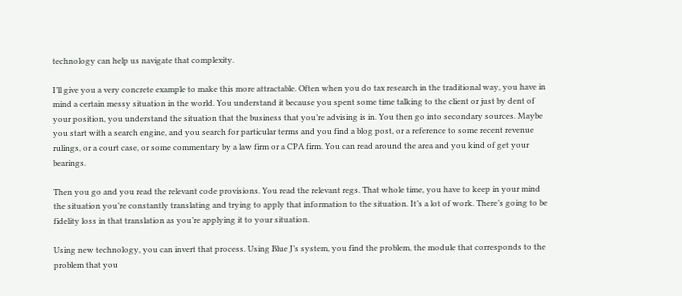technology can help us navigate that complexity.

I’ll give you a very concrete example to make this more attractable. Often when you do tax research in the traditional way, you have in mind a certain messy situation in the world. You understand it because you spent some time talking to the client or just by dent of your position, you understand the situation that the business that you’re advising is in. You then go into secondary sources. Maybe you start with a search engine, and you search for particular terms and you find a blog post, or a reference to some recent revenue rulings, or a court case, or some commentary by a law firm or a CPA firm. You can read around the area and you kind of get your bearings.

Then you go and you read the relevant code provisions. You read the relevant regs. That whole time, you have to keep in your mind the situation you’re constantly translating and trying to apply that information to the situation. It’s a lot of work. There’s going to be fidelity loss in that translation as you’re applying it to your situation.

Using new technology, you can invert that process. Using Blue J’s system, you find the problem, the module that corresponds to the problem that you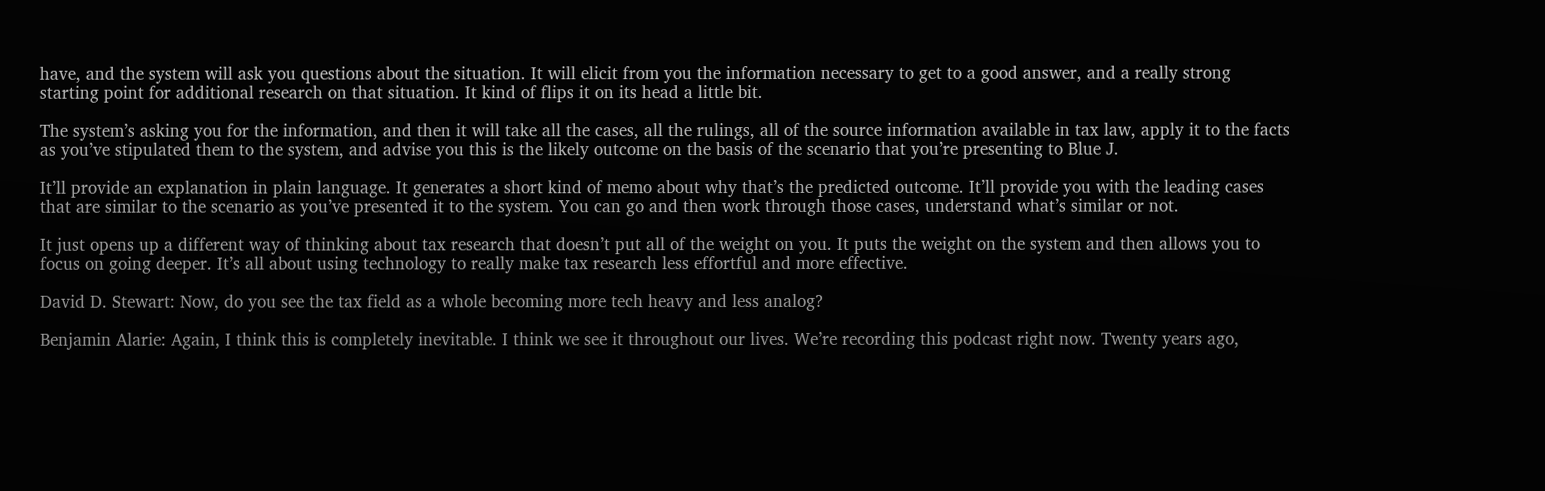have, and the system will ask you questions about the situation. It will elicit from you the information necessary to get to a good answer, and a really strong starting point for additional research on that situation. It kind of flips it on its head a little bit.

The system’s asking you for the information, and then it will take all the cases, all the rulings, all of the source information available in tax law, apply it to the facts as you’ve stipulated them to the system, and advise you this is the likely outcome on the basis of the scenario that you’re presenting to Blue J.

It’ll provide an explanation in plain language. It generates a short kind of memo about why that’s the predicted outcome. It’ll provide you with the leading cases that are similar to the scenario as you’ve presented it to the system. You can go and then work through those cases, understand what’s similar or not.

It just opens up a different way of thinking about tax research that doesn’t put all of the weight on you. It puts the weight on the system and then allows you to focus on going deeper. It’s all about using technology to really make tax research less effortful and more effective.

David D. Stewart: Now, do you see the tax field as a whole becoming more tech heavy and less analog?

Benjamin Alarie: Again, I think this is completely inevitable. I think we see it throughout our lives. We’re recording this podcast right now. Twenty years ago,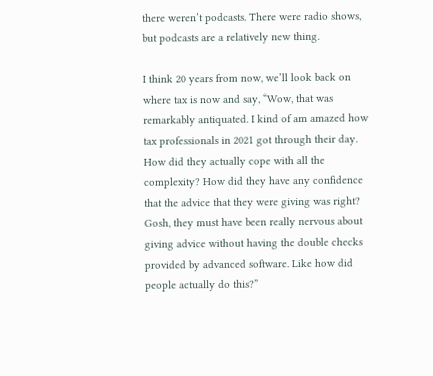there weren’t podcasts. There were radio shows, but podcasts are a relatively new thing.

I think 20 years from now, we’ll look back on where tax is now and say, “Wow, that was remarkably antiquated. I kind of am amazed how tax professionals in 2021 got through their day. How did they actually cope with all the complexity? How did they have any confidence that the advice that they were giving was right? Gosh, they must have been really nervous about giving advice without having the double checks provided by advanced software. Like how did people actually do this?”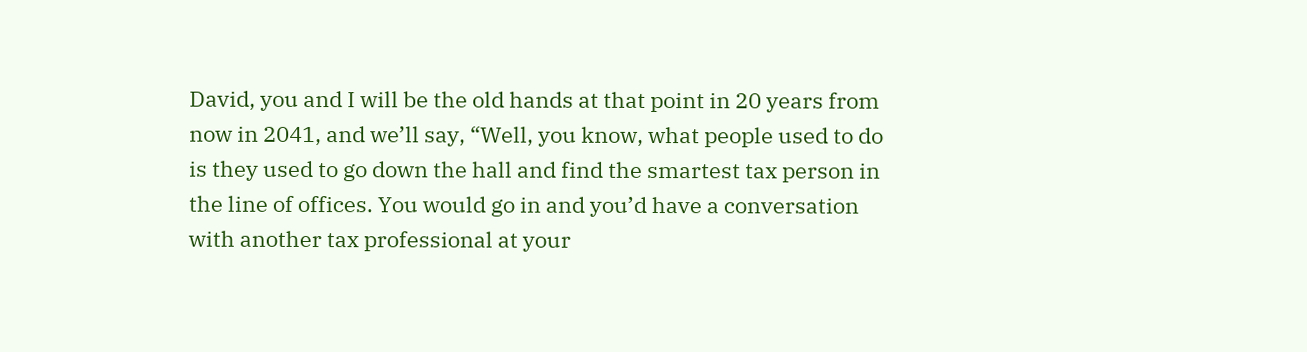David, you and I will be the old hands at that point in 20 years from now in 2041, and we’ll say, “Well, you know, what people used to do is they used to go down the hall and find the smartest tax person in the line of offices. You would go in and you’d have a conversation with another tax professional at your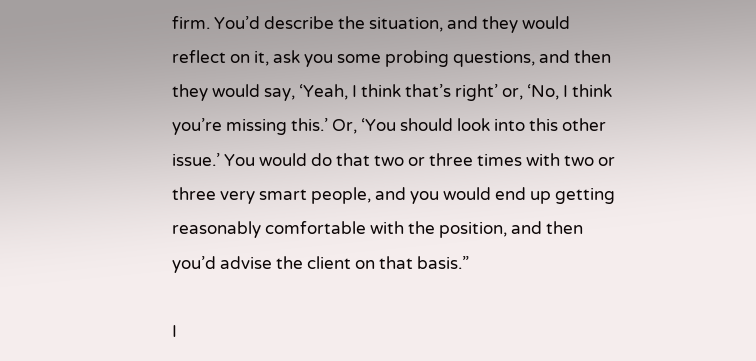firm. You’d describe the situation, and they would reflect on it, ask you some probing questions, and then they would say, ‘Yeah, I think that’s right’ or, ‘No, I think you’re missing this.’ Or, ‘You should look into this other issue.’ You would do that two or three times with two or three very smart people, and you would end up getting reasonably comfortable with the position, and then you’d advise the client on that basis.”

I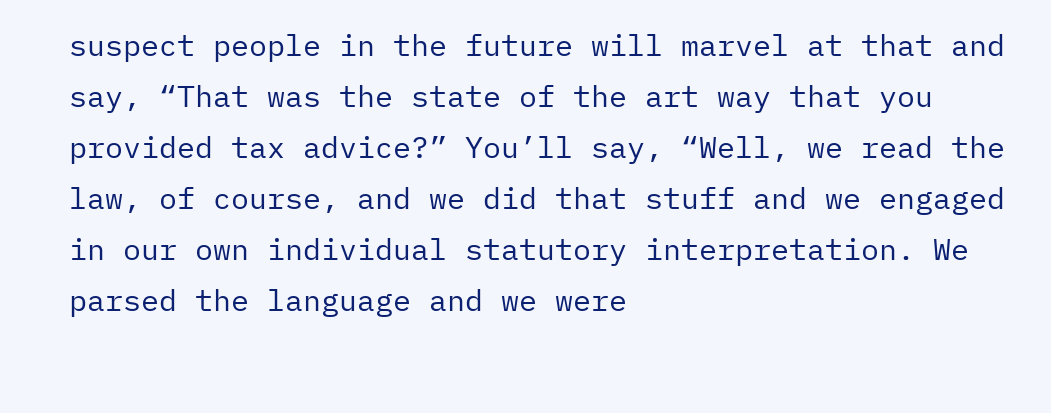suspect people in the future will marvel at that and say, “That was the state of the art way that you provided tax advice?” You’ll say, “Well, we read the law, of course, and we did that stuff and we engaged in our own individual statutory interpretation. We parsed the language and we were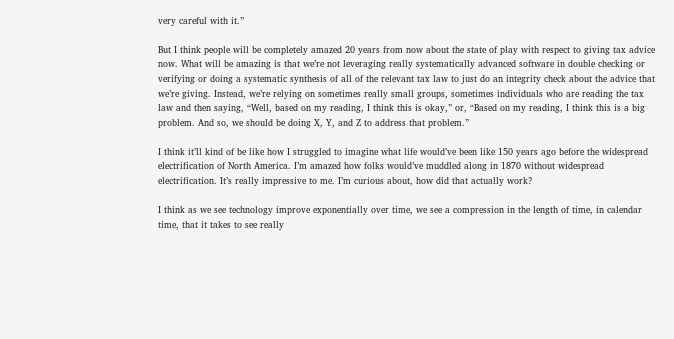very careful with it.”

But I think people will be completely amazed 20 years from now about the state of play with respect to giving tax advice now. What will be amazing is that we’re not leveraging really systematically advanced software in double checking or verifying or doing a systematic synthesis of all of the relevant tax law to just do an integrity check about the advice that we’re giving. Instead, we’re relying on sometimes really small groups, sometimes individuals who are reading the tax law and then saying, “Well, based on my reading, I think this is okay,” or, “Based on my reading, I think this is a big problem. And so, we should be doing X, Y, and Z to address that problem.”

I think it’ll kind of be like how I struggled to imagine what life would’ve been like 150 years ago before the widespread electrification of North America. I’m amazed how folks would’ve muddled along in 1870 without widespread electrification. It’s really impressive to me. I’m curious about, how did that actually work?

I think as we see technology improve exponentially over time, we see a compression in the length of time, in calendar time, that it takes to see really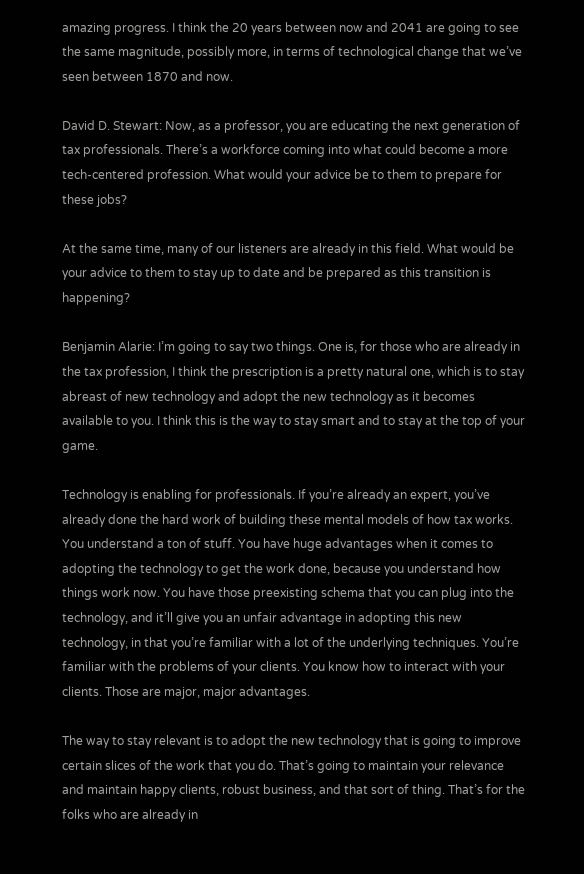amazing progress. I think the 20 years between now and 2041 are going to see the same magnitude, possibly more, in terms of technological change that we’ve seen between 1870 and now.

David D. Stewart: Now, as a professor, you are educating the next generation of tax professionals. There’s a workforce coming into what could become a more tech-centered profession. What would your advice be to them to prepare for these jobs?

At the same time, many of our listeners are already in this field. What would be your advice to them to stay up to date and be prepared as this transition is happening?

Benjamin Alarie: I’m going to say two things. One is, for those who are already in the tax profession, I think the prescription is a pretty natural one, which is to stay abreast of new technology and adopt the new technology as it becomes available to you. I think this is the way to stay smart and to stay at the top of your game.

Technology is enabling for professionals. If you’re already an expert, you’ve already done the hard work of building these mental models of how tax works. You understand a ton of stuff. You have huge advantages when it comes to adopting the technology to get the work done, because you understand how things work now. You have those preexisting schema that you can plug into the technology, and it’ll give you an unfair advantage in adopting this new technology, in that you’re familiar with a lot of the underlying techniques. You’re familiar with the problems of your clients. You know how to interact with your clients. Those are major, major advantages.

The way to stay relevant is to adopt the new technology that is going to improve certain slices of the work that you do. That’s going to maintain your relevance and maintain happy clients, robust business, and that sort of thing. That’s for the folks who are already in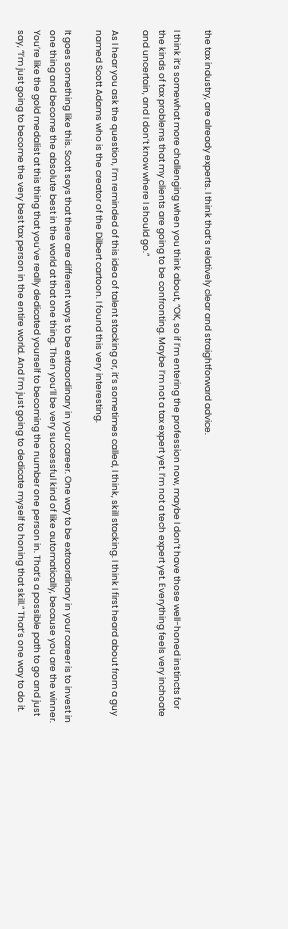the tax industry, are already experts. I think that’s relatively clear and straightforward advice.

I think it’s somewhat more challenging when you think about, “OK, so if I’m entering the profession now, maybe I don’t have those well-honed instincts for the kinds of tax problems that my clients are going to be confronting. Maybe I’m not a tax expert yet. I’m not a tech expert yet. Everything feels very inchoate and uncertain, and I don’t know where I should go.”

As I hear you ask the question, I’m reminded of this idea of talent stacking or, it’s sometimes called, I think, skill stacking. I think I first heard about from a guy named Scott Adams who is the creator of the Dilbert cartoon. I found this very interesting.

It goes something like this. Scott says that there are different ways to be extraordinary in your career. One way to be extraordinary in your career is to invest in one thing and become the absolute best in the world at that one thing. Then you’ll be very successful kind of like automatically, because you are the winner. You’re like the gold medalist at this thing that you’ve really dedicated yourself to becoming the number one person in. That’s a possible path to go and just say, “I’m just going to become the very best tax person in the entire world. And I’m just going to dedicate myself to honing that skill.” That’s one way to do it.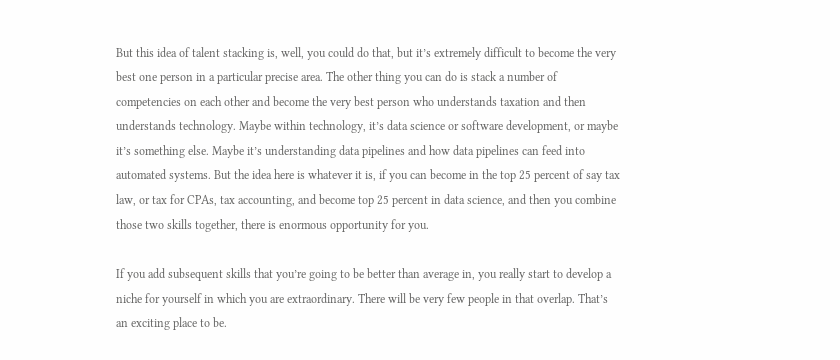But this idea of talent stacking is, well, you could do that, but it’s extremely difficult to become the very best one person in a particular precise area. The other thing you can do is stack a number of competencies on each other and become the very best person who understands taxation and then understands technology. Maybe within technology, it’s data science or software development, or maybe it’s something else. Maybe it’s understanding data pipelines and how data pipelines can feed into automated systems. But the idea here is whatever it is, if you can become in the top 25 percent of say tax law, or tax for CPAs, tax accounting, and become top 25 percent in data science, and then you combine those two skills together, there is enormous opportunity for you.

If you add subsequent skills that you’re going to be better than average in, you really start to develop a niche for yourself in which you are extraordinary. There will be very few people in that overlap. That’s an exciting place to be.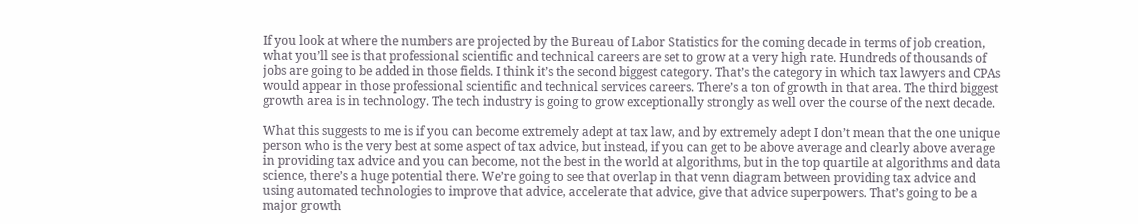If you look at where the numbers are projected by the Bureau of Labor Statistics for the coming decade in terms of job creation, what you’ll see is that professional scientific and technical careers are set to grow at a very high rate. Hundreds of thousands of jobs are going to be added in those fields. I think it’s the second biggest category. That’s the category in which tax lawyers and CPAs would appear in those professional scientific and technical services careers. There’s a ton of growth in that area. The third biggest growth area is in technology. The tech industry is going to grow exceptionally strongly as well over the course of the next decade.

What this suggests to me is if you can become extremely adept at tax law, and by extremely adept I don’t mean that the one unique person who is the very best at some aspect of tax advice, but instead, if you can get to be above average and clearly above average in providing tax advice and you can become, not the best in the world at algorithms, but in the top quartile at algorithms and data science, there’s a huge potential there. We’re going to see that overlap in that venn diagram between providing tax advice and using automated technologies to improve that advice, accelerate that advice, give that advice superpowers. That’s going to be a major growth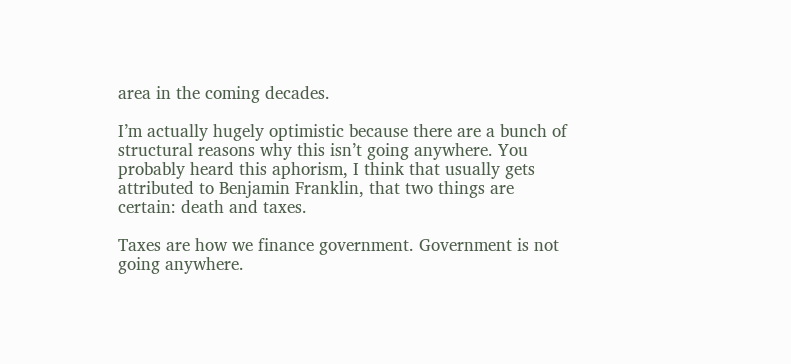area in the coming decades.

I’m actually hugely optimistic because there are a bunch of structural reasons why this isn’t going anywhere. You probably heard this aphorism, I think that usually gets attributed to Benjamin Franklin, that two things are certain: death and taxes.

Taxes are how we finance government. Government is not going anywhere.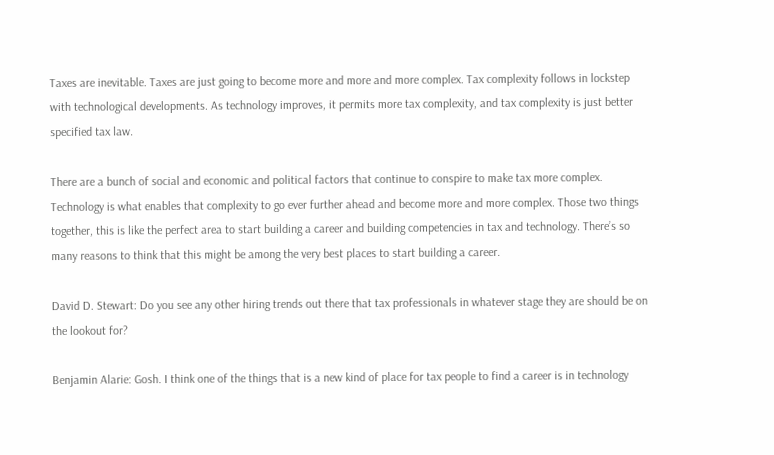Taxes are inevitable. Taxes are just going to become more and more and more complex. Tax complexity follows in lockstep with technological developments. As technology improves, it permits more tax complexity, and tax complexity is just better specified tax law.

There are a bunch of social and economic and political factors that continue to conspire to make tax more complex. Technology is what enables that complexity to go ever further ahead and become more and more complex. Those two things together, this is like the perfect area to start building a career and building competencies in tax and technology. There’s so many reasons to think that this might be among the very best places to start building a career.

David D. Stewart: Do you see any other hiring trends out there that tax professionals in whatever stage they are should be on the lookout for?

Benjamin Alarie: Gosh. I think one of the things that is a new kind of place for tax people to find a career is in technology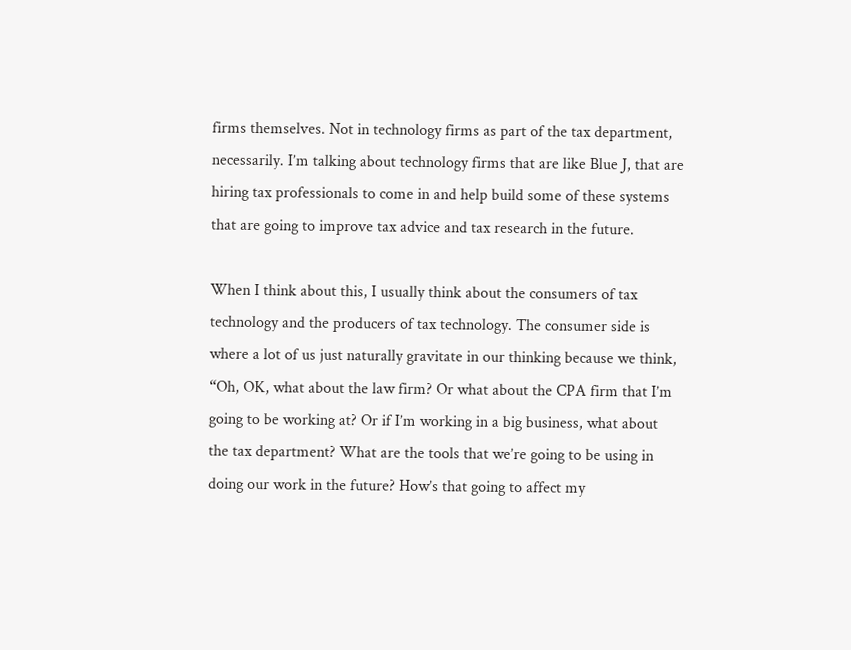firms themselves. Not in technology firms as part of the tax department, necessarily. I’m talking about technology firms that are like Blue J, that are hiring tax professionals to come in and help build some of these systems that are going to improve tax advice and tax research in the future.

When I think about this, I usually think about the consumers of tax technology and the producers of tax technology. The consumer side is where a lot of us just naturally gravitate in our thinking because we think, “Oh, OK, what about the law firm? Or what about the CPA firm that I’m going to be working at? Or if I’m working in a big business, what about the tax department? What are the tools that we’re going to be using in doing our work in the future? How’s that going to affect my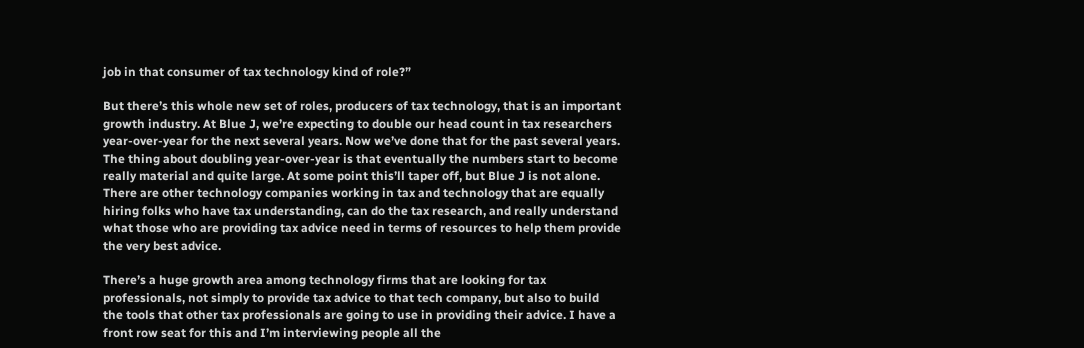job in that consumer of tax technology kind of role?”

But there’s this whole new set of roles, producers of tax technology, that is an important growth industry. At Blue J, we’re expecting to double our head count in tax researchers year-over-year for the next several years. Now we’ve done that for the past several years. The thing about doubling year-over-year is that eventually the numbers start to become really material and quite large. At some point this’ll taper off, but Blue J is not alone. There are other technology companies working in tax and technology that are equally hiring folks who have tax understanding, can do the tax research, and really understand what those who are providing tax advice need in terms of resources to help them provide the very best advice.

There’s a huge growth area among technology firms that are looking for tax professionals, not simply to provide tax advice to that tech company, but also to build the tools that other tax professionals are going to use in providing their advice. I have a front row seat for this and I’m interviewing people all the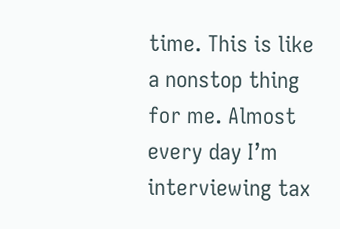time. This is like a nonstop thing for me. Almost every day I’m interviewing tax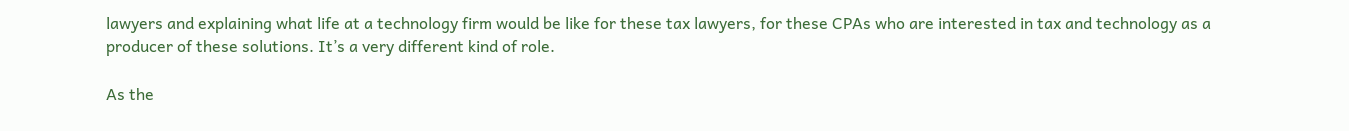lawyers and explaining what life at a technology firm would be like for these tax lawyers, for these CPAs who are interested in tax and technology as a producer of these solutions. It’s a very different kind of role.

As the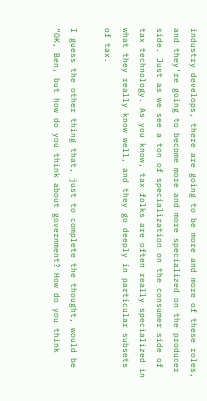industry develops, there are going to be more and more of these roles, and they’re going to become more and more specialized on the producer side. Just as we see a ton of specialization on the consumer side of tax technology. As you know, tax folks are often really specialized in what they really know well, and they go deeply in particular subsets of tax.

I guess the other thing that, just to complete the thought, would be “OK, Ben, but how do you think about government? How do you think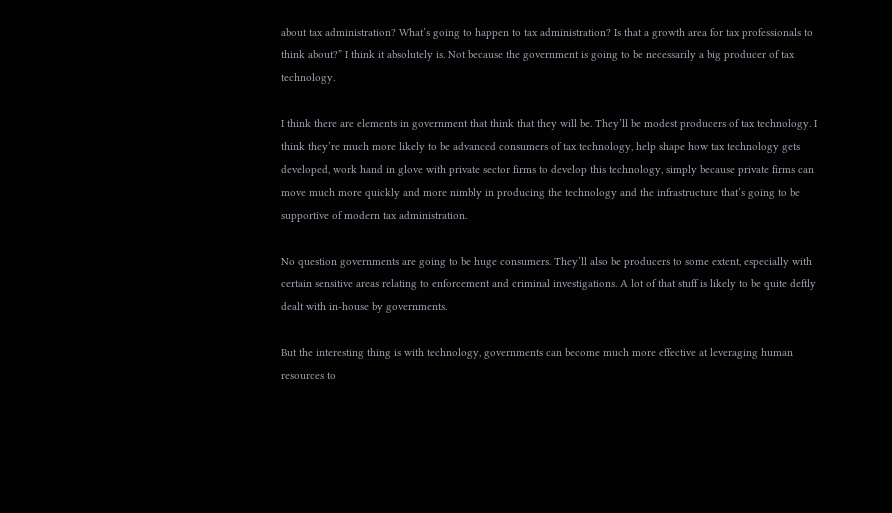about tax administration? What’s going to happen to tax administration? Is that a growth area for tax professionals to think about?” I think it absolutely is. Not because the government is going to be necessarily a big producer of tax technology.

I think there are elements in government that think that they will be. They’ll be modest producers of tax technology. I think they’re much more likely to be advanced consumers of tax technology, help shape how tax technology gets developed, work hand in glove with private sector firms to develop this technology, simply because private firms can move much more quickly and more nimbly in producing the technology and the infrastructure that’s going to be supportive of modern tax administration.

No question governments are going to be huge consumers. They’ll also be producers to some extent, especially with certain sensitive areas relating to enforcement and criminal investigations. A lot of that stuff is likely to be quite deftly dealt with in-house by governments.

But the interesting thing is with technology, governments can become much more effective at leveraging human resources to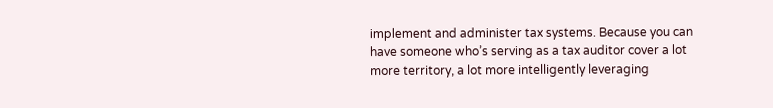implement and administer tax systems. Because you can have someone who’s serving as a tax auditor cover a lot more territory, a lot more intelligently leveraging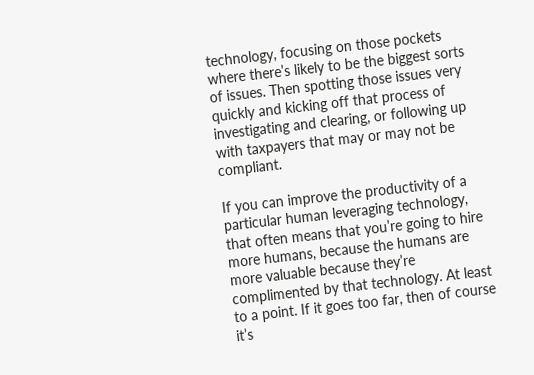technology, focusing on those pockets where there’s likely to be the biggest sorts of issues. Then spotting those issues very quickly and kicking off that process of investigating and clearing, or following up with taxpayers that may or may not be compliant.

If you can improve the productivity of a particular human leveraging technology, that often means that you’re going to hire more humans, because the humans are more valuable because they’re complimented by that technology. At least to a point. If it goes too far, then of course it’s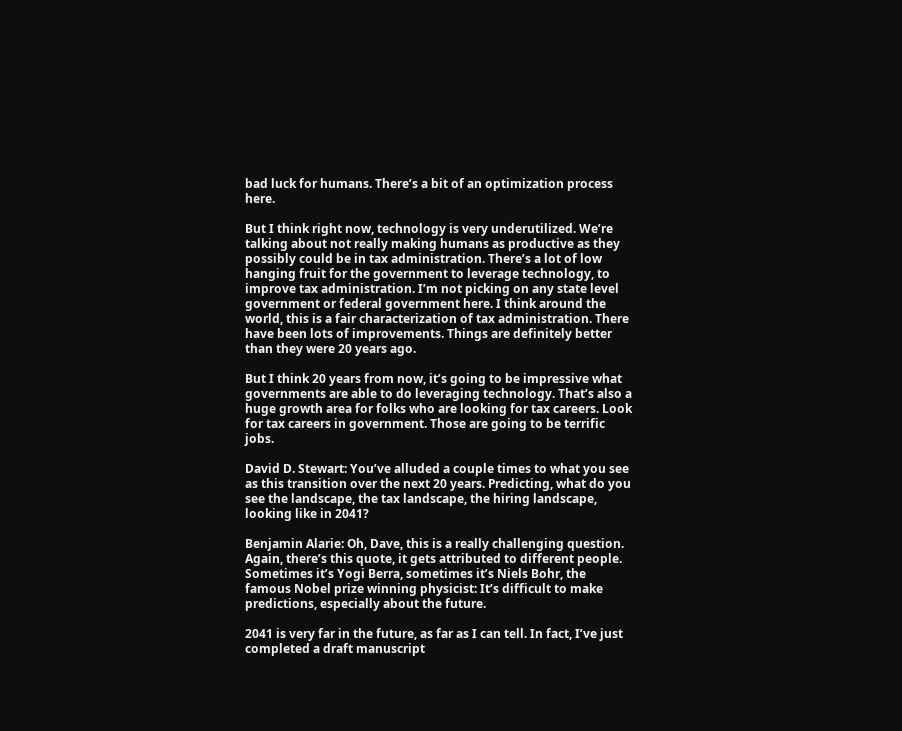bad luck for humans. There’s a bit of an optimization process here.

But I think right now, technology is very underutilized. We’re talking about not really making humans as productive as they possibly could be in tax administration. There’s a lot of low hanging fruit for the government to leverage technology, to improve tax administration. I’m not picking on any state level government or federal government here. I think around the world, this is a fair characterization of tax administration. There have been lots of improvements. Things are definitely better than they were 20 years ago.

But I think 20 years from now, it’s going to be impressive what governments are able to do leveraging technology. That’s also a huge growth area for folks who are looking for tax careers. Look for tax careers in government. Those are going to be terrific jobs.

David D. Stewart: You’ve alluded a couple times to what you see as this transition over the next 20 years. Predicting, what do you see the landscape, the tax landscape, the hiring landscape, looking like in 2041?

Benjamin Alarie: Oh, Dave, this is a really challenging question. Again, there’s this quote, it gets attributed to different people. Sometimes it’s Yogi Berra, sometimes it’s Niels Bohr, the famous Nobel prize winning physicist: It’s difficult to make predictions, especially about the future.

2041 is very far in the future, as far as I can tell. In fact, I’ve just completed a draft manuscript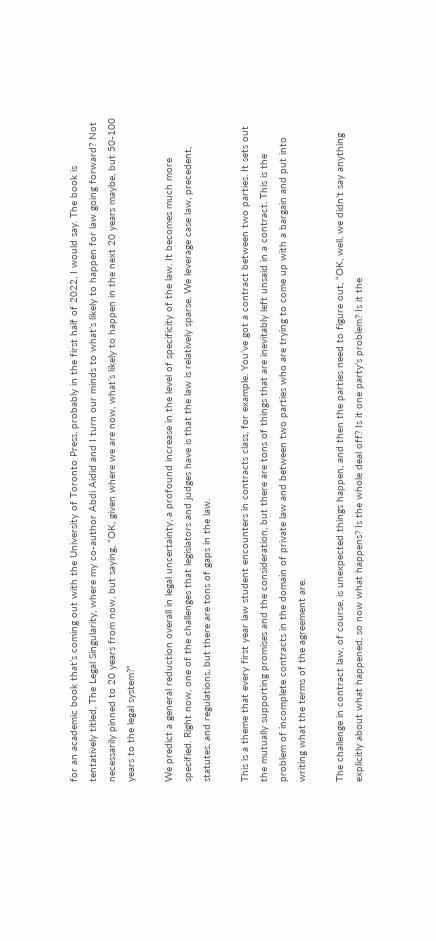for an academic book that’s coming out with the University of Toronto Press, probably in the first half of 2022, I would say. The book is tentatively titled, The Legal Singularity, where my co-author Abdi Aidid and I turn our minds to what’s likely to happen for law going forward? Not necessarily pinned to 20 years from now, but saying, “OK, given where we are now, what’s likely to happen in the next 20 years maybe, but 50-100 years to the legal system?”

We predict a general reduction overall in legal uncertainty, a profound increase in the level of specificity of the law. It becomes much more specified. Right now, one of the challenges that legislators and judges have is that the law is relatively sparse. We leverage case law, precedent, statutes, and regulations, but there are tons of gaps in the law.

This is a theme that every first year law student encounters in contracts class, for example. You’ve got a contract between two parties. It sets out the mutually supporting promises and the consideration, but there are tons of things that are inevitably left unsaid in a contract. This is the problem of incomplete contracts in the domain of private law and between two parties who are trying to come up with a bargain and put into writing what the terms of the agreement are.

The challenge in contract law, of course, is unexpected things happen, and then the parties need to figure out, “OK, well, we didn’t say anything explicitly about what happened, so now what happens? Is the whole deal off? Is it one party’s problem? Is it the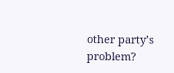other party’s problem?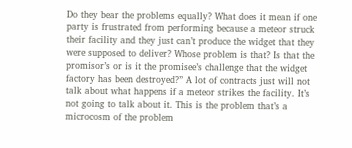Do they bear the problems equally? What does it mean if one party is frustrated from performing because a meteor struck their facility and they just can’t produce the widget that they were supposed to deliver? Whose problem is that? Is that the promisor’s or is it the promisee’s challenge that the widget factory has been destroyed?” A lot of contracts just will not talk about what happens if a meteor strikes the facility. It’s not going to talk about it. This is the problem that’s a microcosm of the problem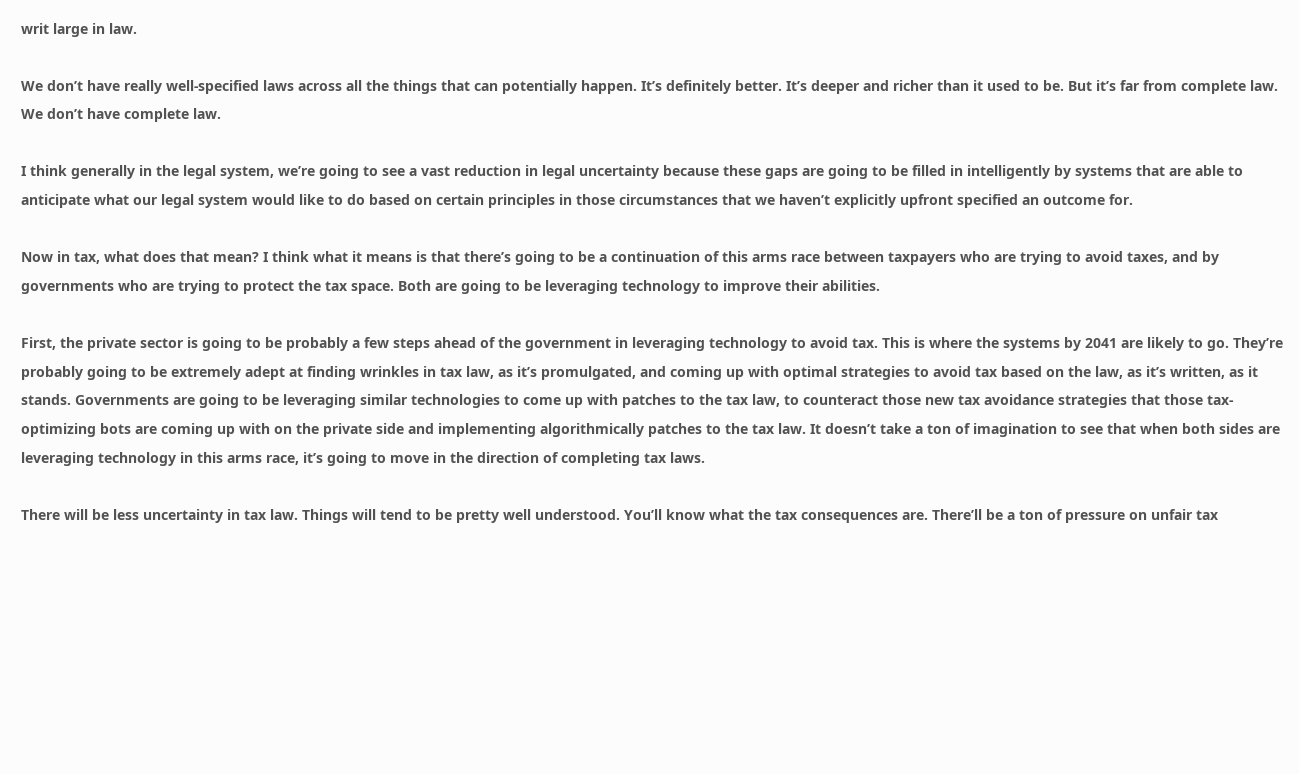writ large in law.

We don’t have really well-specified laws across all the things that can potentially happen. It’s definitely better. It’s deeper and richer than it used to be. But it’s far from complete law. We don’t have complete law.

I think generally in the legal system, we’re going to see a vast reduction in legal uncertainty because these gaps are going to be filled in intelligently by systems that are able to anticipate what our legal system would like to do based on certain principles in those circumstances that we haven’t explicitly upfront specified an outcome for.

Now in tax, what does that mean? I think what it means is that there’s going to be a continuation of this arms race between taxpayers who are trying to avoid taxes, and by governments who are trying to protect the tax space. Both are going to be leveraging technology to improve their abilities.

First, the private sector is going to be probably a few steps ahead of the government in leveraging technology to avoid tax. This is where the systems by 2041 are likely to go. They’re probably going to be extremely adept at finding wrinkles in tax law, as it’s promulgated, and coming up with optimal strategies to avoid tax based on the law, as it’s written, as it stands. Governments are going to be leveraging similar technologies to come up with patches to the tax law, to counteract those new tax avoidance strategies that those tax-optimizing bots are coming up with on the private side and implementing algorithmically patches to the tax law. It doesn’t take a ton of imagination to see that when both sides are leveraging technology in this arms race, it’s going to move in the direction of completing tax laws.

There will be less uncertainty in tax law. Things will tend to be pretty well understood. You’ll know what the tax consequences are. There’ll be a ton of pressure on unfair tax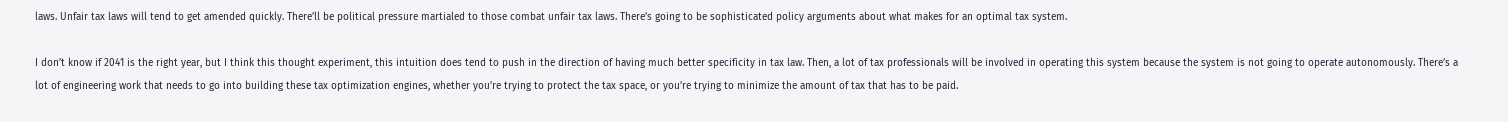laws. Unfair tax laws will tend to get amended quickly. There’ll be political pressure martialed to those combat unfair tax laws. There’s going to be sophisticated policy arguments about what makes for an optimal tax system.

I don’t know if 2041 is the right year, but I think this thought experiment, this intuition does tend to push in the direction of having much better specificity in tax law. Then, a lot of tax professionals will be involved in operating this system because the system is not going to operate autonomously. There’s a lot of engineering work that needs to go into building these tax optimization engines, whether you’re trying to protect the tax space, or you’re trying to minimize the amount of tax that has to be paid.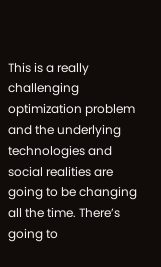This is a really challenging optimization problem and the underlying technologies and social realities are going to be changing all the time. There’s going to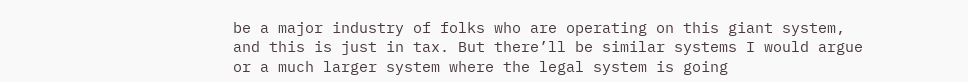be a major industry of folks who are operating on this giant system, and this is just in tax. But there’ll be similar systems I would argue or a much larger system where the legal system is going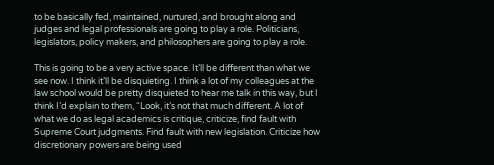to be basically fed, maintained, nurtured, and brought along and judges and legal professionals are going to play a role. Politicians, legislators, policy makers, and philosophers are going to play a role.

This is going to be a very active space. It’ll be different than what we see now. I think it’ll be disquieting. I think a lot of my colleagues at the law school would be pretty disquieted to hear me talk in this way, but I think I’d explain to them, “Look, it’s not that much different. A lot of what we do as legal academics is critique, criticize, find fault with Supreme Court judgments. Find fault with new legislation. Criticize how discretionary powers are being used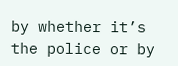by whether it’s the police or by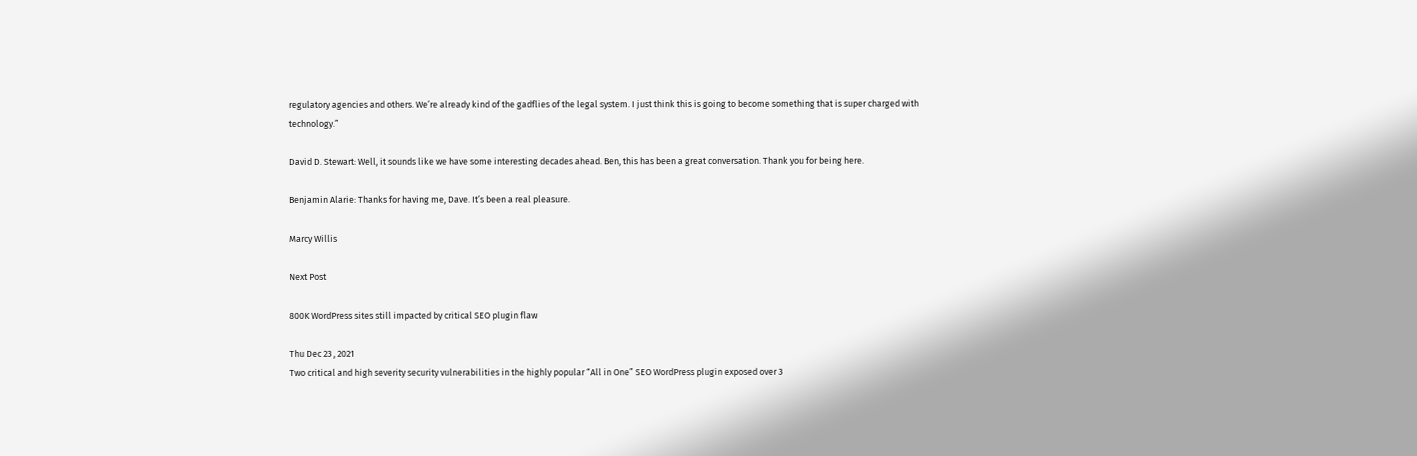regulatory agencies and others. We’re already kind of the gadflies of the legal system. I just think this is going to become something that is super charged with technology.”

David D. Stewart: Well, it sounds like we have some interesting decades ahead. Ben, this has been a great conversation. Thank you for being here.

Benjamin Alarie: Thanks for having me, Dave. It’s been a real pleasure.

Marcy Willis

Next Post

800K WordPress sites still impacted by critical SEO plugin flaw

Thu Dec 23 , 2021
Two critical and high severity security vulnerabilities in the highly popular “All in One” SEO WordPress plugin exposed over 3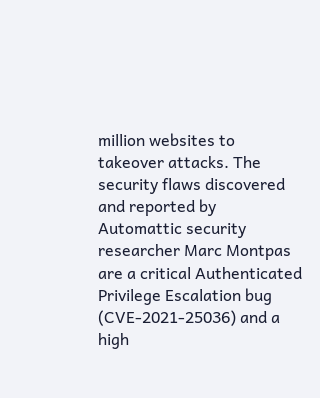million websites to takeover attacks. The security flaws discovered and reported by Automattic security researcher Marc Montpas are a critical Authenticated Privilege Escalation bug (CVE-2021-25036) and a high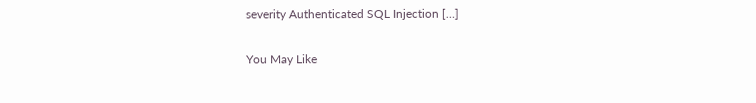severity Authenticated SQL Injection […]

You May Like